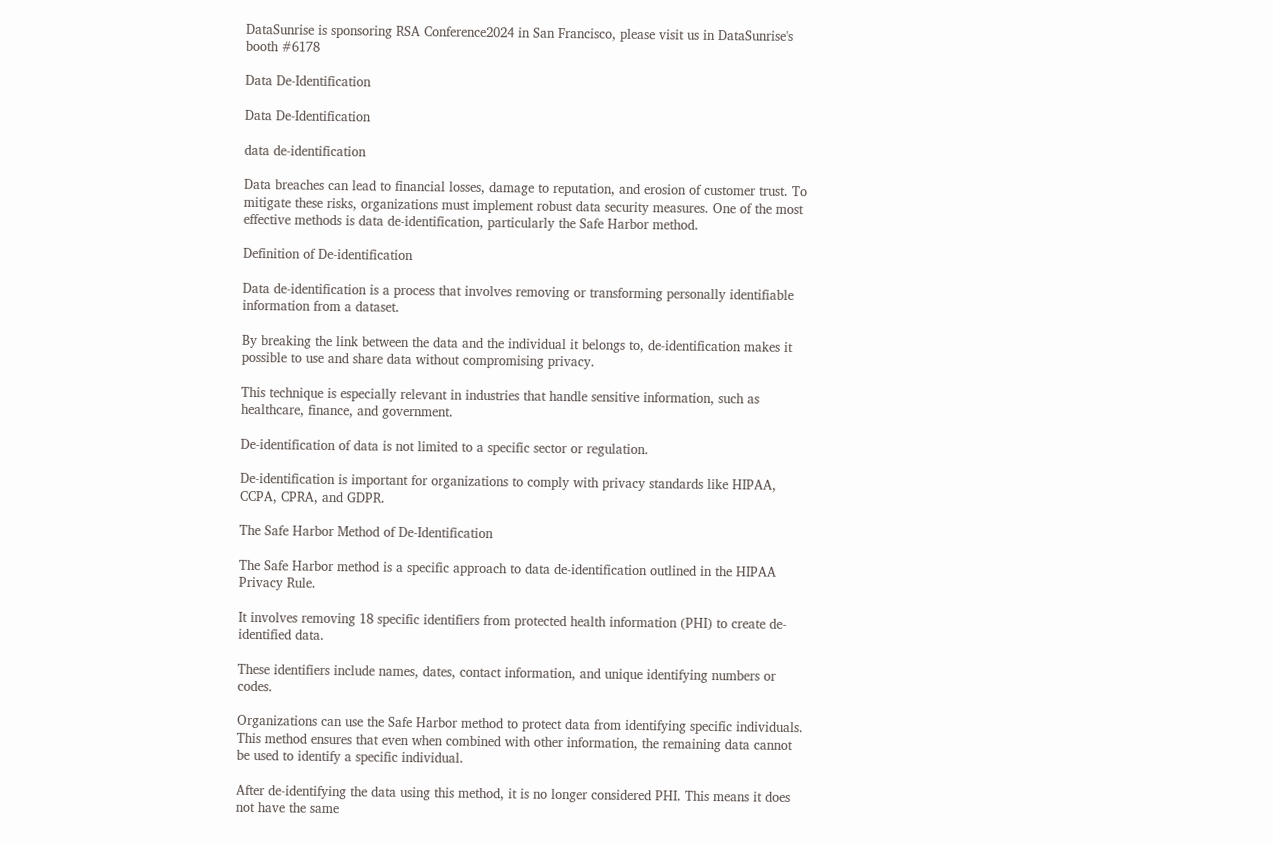DataSunrise is sponsoring RSA Conference2024 in San Francisco, please visit us in DataSunrise's booth #6178

Data De-Identification

Data De-Identification

data de-identification

Data breaches can lead to financial losses, damage to reputation, and erosion of customer trust. To mitigate these risks, organizations must implement robust data security measures. One of the most effective methods is data de-identification, particularly the Safe Harbor method.

Definition of De-identification

Data de-identification is a process that involves removing or transforming personally identifiable information from a dataset.

By breaking the link between the data and the individual it belongs to, de-identification makes it possible to use and share data without compromising privacy.

This technique is especially relevant in industries that handle sensitive information, such as healthcare, finance, and government.

De-identification of data is not limited to a specific sector or regulation.

De-identification is important for organizations to comply with privacy standards like HIPAA, CCPA, CPRA, and GDPR.

The Safe Harbor Method of De-Identification

The Safe Harbor method is a specific approach to data de-identification outlined in the HIPAA Privacy Rule.

It involves removing 18 specific identifiers from protected health information (PHI) to create de-identified data.

These identifiers include names, dates, contact information, and unique identifying numbers or codes.

Organizations can use the Safe Harbor method to protect data from identifying specific individuals. This method ensures that even when combined with other information, the remaining data cannot be used to identify a specific individual.

After de-identifying the data using this method, it is no longer considered PHI. This means it does not have the same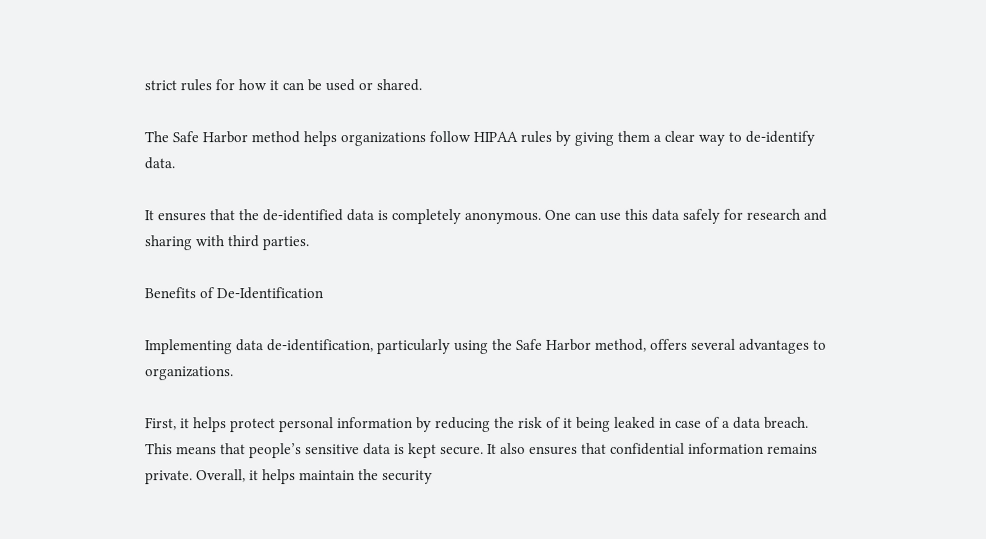strict rules for how it can be used or shared.

The Safe Harbor method helps organizations follow HIPAA rules by giving them a clear way to de-identify data.

It ensures that the de-identified data is completely anonymous. One can use this data safely for research and sharing with third parties.

Benefits of De-Identification

Implementing data de-identification, particularly using the Safe Harbor method, offers several advantages to organizations.

First, it helps protect personal information by reducing the risk of it being leaked in case of a data breach. This means that people’s sensitive data is kept secure. It also ensures that confidential information remains private. Overall, it helps maintain the security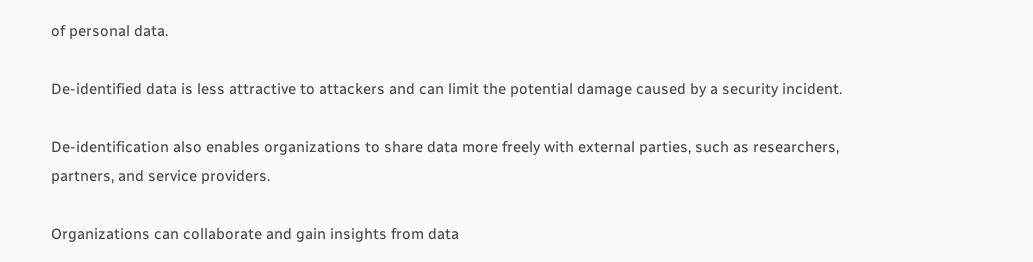of personal data.

De-identified data is less attractive to attackers and can limit the potential damage caused by a security incident.

De-identification also enables organizations to share data more freely with external parties, such as researchers, partners, and service providers.

Organizations can collaborate and gain insights from data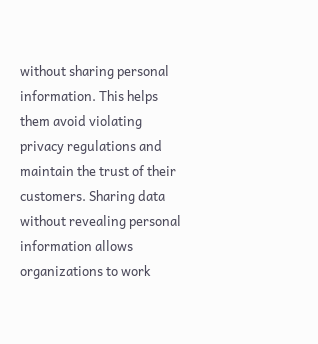without sharing personal information. This helps them avoid violating privacy regulations and maintain the trust of their customers. Sharing data without revealing personal information allows organizations to work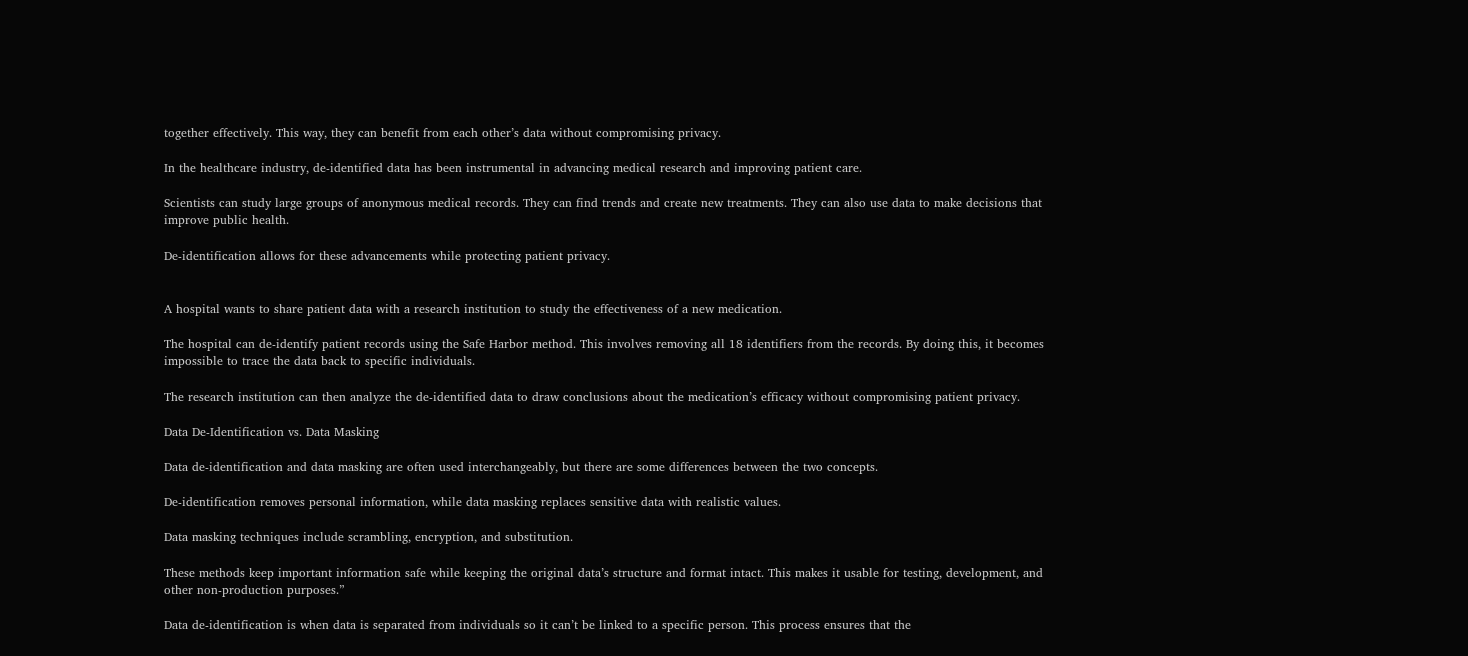together effectively. This way, they can benefit from each other’s data without compromising privacy.

In the healthcare industry, de-identified data has been instrumental in advancing medical research and improving patient care.

Scientists can study large groups of anonymous medical records. They can find trends and create new treatments. They can also use data to make decisions that improve public health.

De-identification allows for these advancements while protecting patient privacy.


A hospital wants to share patient data with a research institution to study the effectiveness of a new medication.

The hospital can de-identify patient records using the Safe Harbor method. This involves removing all 18 identifiers from the records. By doing this, it becomes impossible to trace the data back to specific individuals.

The research institution can then analyze the de-identified data to draw conclusions about the medication’s efficacy without compromising patient privacy.

Data De-Identification vs. Data Masking

Data de-identification and data masking are often used interchangeably, but there are some differences between the two concepts.

De-identification removes personal information, while data masking replaces sensitive data with realistic values.

Data masking techniques include scrambling, encryption, and substitution.

These methods keep important information safe while keeping the original data’s structure and format intact. This makes it usable for testing, development, and other non-production purposes.”

Data de-identification is when data is separated from individuals so it can’t be linked to a specific person. This process ensures that the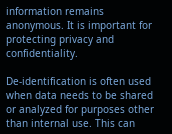information remains anonymous. It is important for protecting privacy and confidentiality.

De-identification is often used when data needs to be shared or analyzed for purposes other than internal use. This can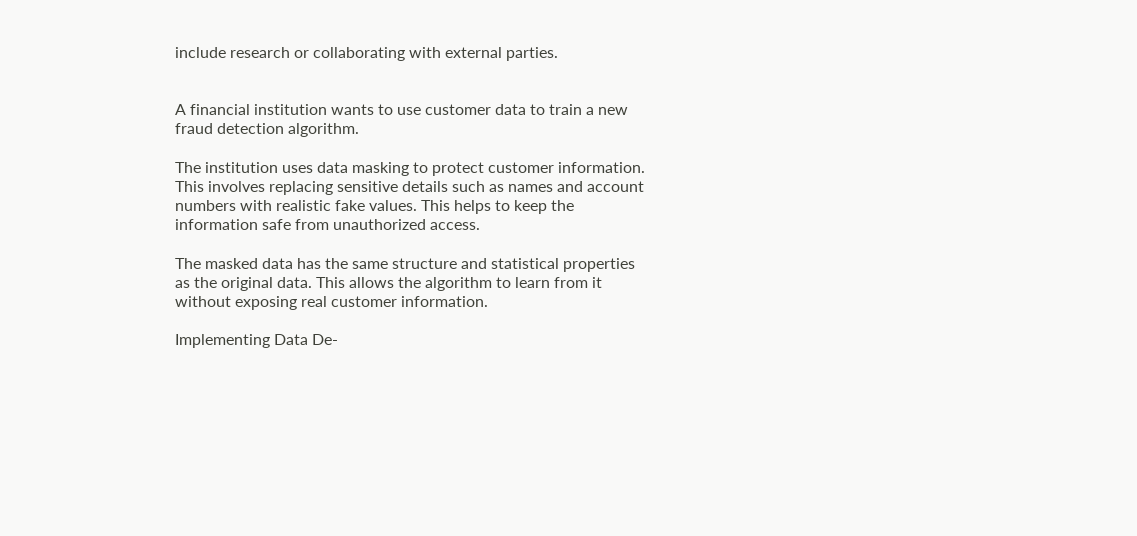include research or collaborating with external parties.


A financial institution wants to use customer data to train a new fraud detection algorithm.

The institution uses data masking to protect customer information. This involves replacing sensitive details such as names and account numbers with realistic fake values. This helps to keep the information safe from unauthorized access.

The masked data has the same structure and statistical properties as the original data. This allows the algorithm to learn from it without exposing real customer information.

Implementing Data De-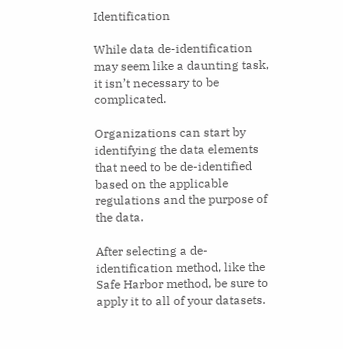Identification

While data de-identification may seem like a daunting task, it isn’t necessary to be complicated.

Organizations can start by identifying the data elements that need to be de-identified based on the applicable regulations and the purpose of the data.

After selecting a de-identification method, like the Safe Harbor method, be sure to apply it to all of your datasets.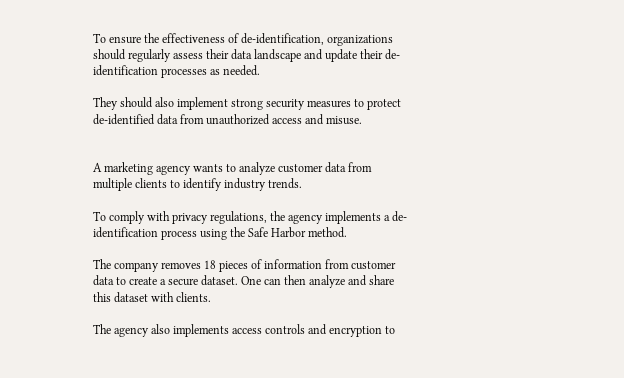To ensure the effectiveness of de-identification, organizations should regularly assess their data landscape and update their de-identification processes as needed.

They should also implement strong security measures to protect de-identified data from unauthorized access and misuse.


A marketing agency wants to analyze customer data from multiple clients to identify industry trends.

To comply with privacy regulations, the agency implements a de-identification process using the Safe Harbor method.

The company removes 18 pieces of information from customer data to create a secure dataset. One can then analyze and share this dataset with clients.

The agency also implements access controls and encryption to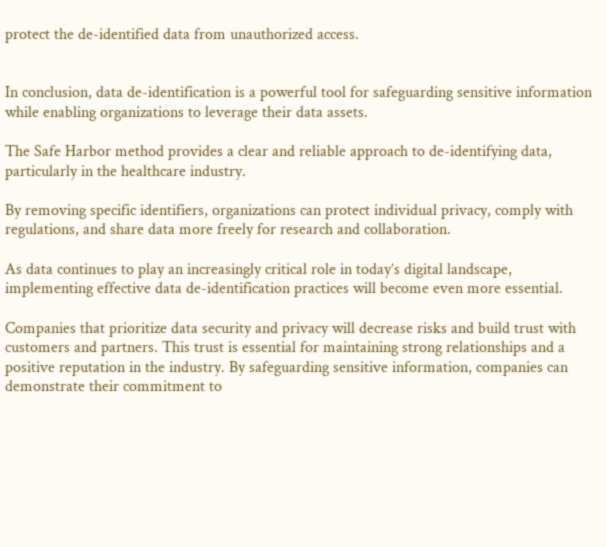protect the de-identified data from unauthorized access.


In conclusion, data de-identification is a powerful tool for safeguarding sensitive information while enabling organizations to leverage their data assets.

The Safe Harbor method provides a clear and reliable approach to de-identifying data, particularly in the healthcare industry.

By removing specific identifiers, organizations can protect individual privacy, comply with regulations, and share data more freely for research and collaboration.

As data continues to play an increasingly critical role in today’s digital landscape, implementing effective data de-identification practices will become even more essential.

Companies that prioritize data security and privacy will decrease risks and build trust with customers and partners. This trust is essential for maintaining strong relationships and a positive reputation in the industry. By safeguarding sensitive information, companies can demonstrate their commitment to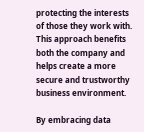protecting the interests of those they work with. This approach benefits both the company and helps create a more secure and trustworthy business environment.

By embracing data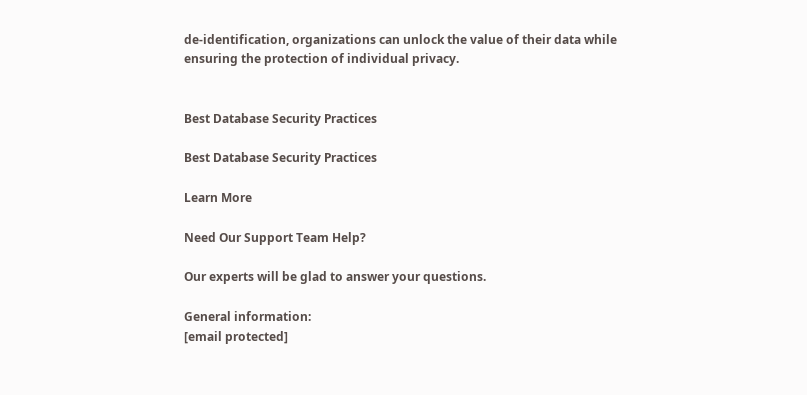de-identification, organizations can unlock the value of their data while ensuring the protection of individual privacy.


Best Database Security Practices

Best Database Security Practices

Learn More

Need Our Support Team Help?

Our experts will be glad to answer your questions.

General information:
[email protected]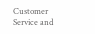Customer Service and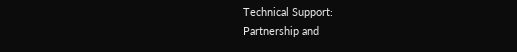Technical Support:
Partnership and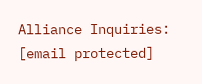Alliance Inquiries:
[email protected]